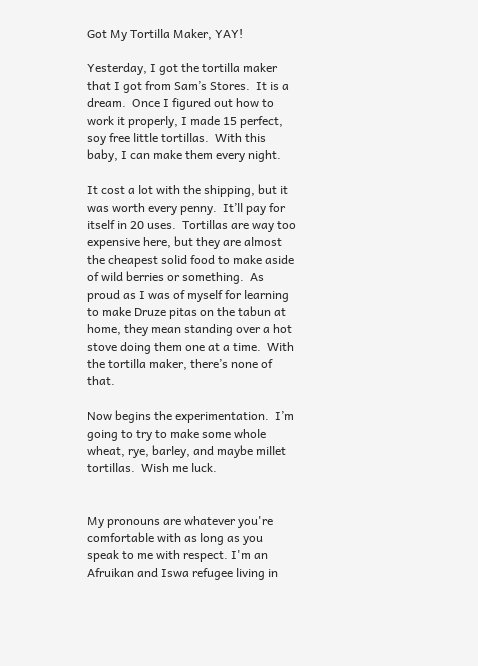Got My Tortilla Maker, YAY!

Yesterday, I got the tortilla maker that I got from Sam’s Stores.  It is a dream.  Once I figured out how to work it properly, I made 15 perfect, soy free little tortillas.  With this baby, I can make them every night.

It cost a lot with the shipping, but it was worth every penny.  It’ll pay for itself in 20 uses.  Tortillas are way too expensive here, but they are almost the cheapest solid food to make aside of wild berries or something.  As proud as I was of myself for learning to make Druze pitas on the tabun at home, they mean standing over a hot stove doing them one at a time.  With the tortilla maker, there’s none of that.

Now begins the experimentation.  I’m going to try to make some whole wheat, rye, barley, and maybe millet tortillas.  Wish me luck.


My pronouns are whatever you're comfortable with as long as you speak to me with respect. I'm an Afruikan and Iswa refugee living in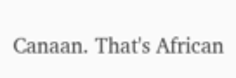Canaan. That's African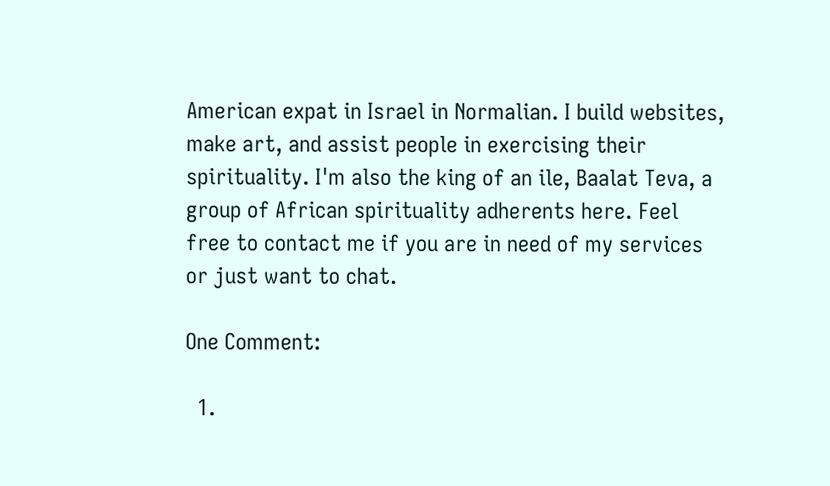American expat in Israel in Normalian. I build websites, make art, and assist people in exercising their spirituality. I'm also the king of an ile, Baalat Teva, a group of African spirituality adherents here. Feel free to contact me if you are in need of my services or just want to chat.

One Comment:

  1.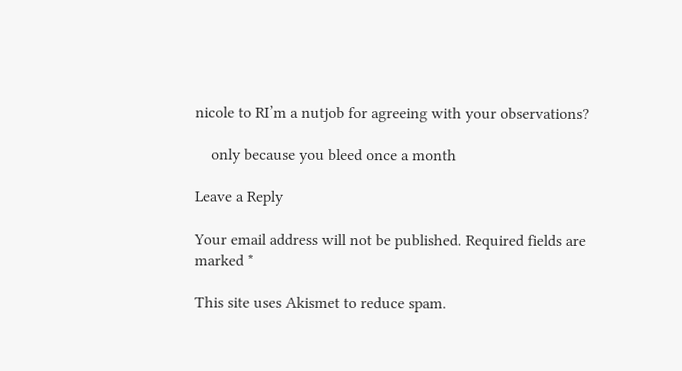nicole to RI’m a nutjob for agreeing with your observations?

    only because you bleed once a month

Leave a Reply

Your email address will not be published. Required fields are marked *

This site uses Akismet to reduce spam.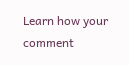Learn how your comment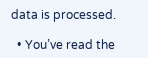data is processed.

  • You’ve read the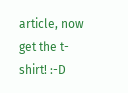article, now get the t-shirt! :-D